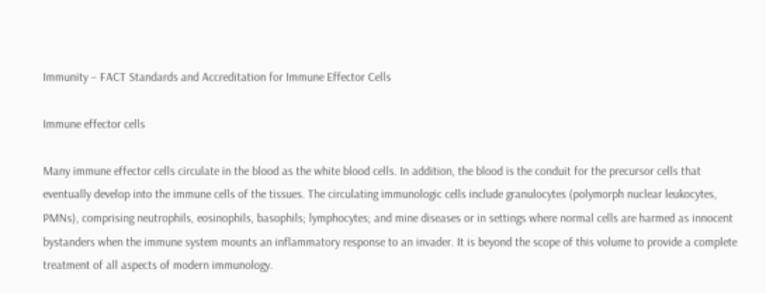Immunity – FACT Standards and Accreditation for Immune Effector Cells

Immune effector cells

Many immune effector cells circulate in the blood as the white blood cells. In addition, the blood is the conduit for the precursor cells that eventually develop into the immune cells of the tissues. The circulating immunologic cells include granulocytes (polymorph nuclear leukocytes, PMNs), comprising neutrophils, eosinophils, basophils; lymphocytes; and mine diseases or in settings where normal cells are harmed as innocent bystanders when the immune system mounts an inflammatory response to an invader. It is beyond the scope of this volume to provide a complete treatment of all aspects of modern immunology.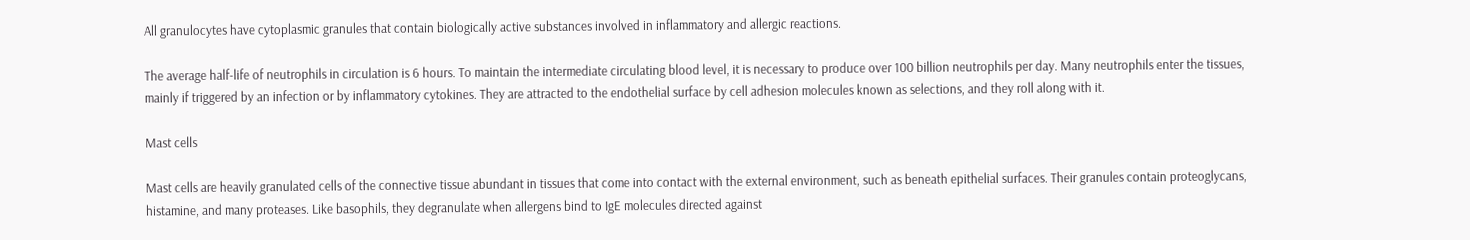All granulocytes have cytoplasmic granules that contain biologically active substances involved in inflammatory and allergic reactions.

The average half-life of neutrophils in circulation is 6 hours. To maintain the intermediate circulating blood level, it is necessary to produce over 100 billion neutrophils per day. Many neutrophils enter the tissues, mainly if triggered by an infection or by inflammatory cytokines. They are attracted to the endothelial surface by cell adhesion molecules known as selections, and they roll along with it.

Mast cells

Mast cells are heavily granulated cells of the connective tissue abundant in tissues that come into contact with the external environment, such as beneath epithelial surfaces. Their granules contain proteoglycans, histamine, and many proteases. Like basophils, they degranulate when allergens bind to IgE molecules directed against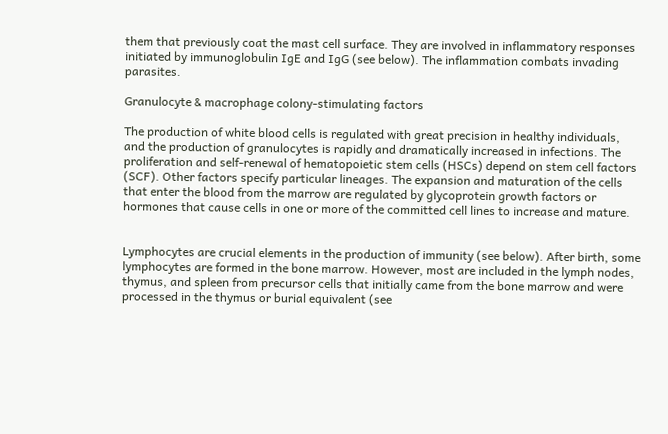them that previously coat the mast cell surface. They are involved in inflammatory responses initiated by immunoglobulin IgE and IgG (see below). The inflammation combats invading parasites.

Granulocyte & macrophage colony-stimulating factors

The production of white blood cells is regulated with great precision in healthy individuals, and the production of granulocytes is rapidly and dramatically increased in infections. The proliferation and self-renewal of hematopoietic stem cells (HSCs) depend on stem cell factors (SCF). Other factors specify particular lineages. The expansion and maturation of the cells that enter the blood from the marrow are regulated by glycoprotein growth factors or hormones that cause cells in one or more of the committed cell lines to increase and mature.


Lymphocytes are crucial elements in the production of immunity (see below). After birth, some lymphocytes are formed in the bone marrow. However, most are included in the lymph nodes, thymus, and spleen from precursor cells that initially came from the bone marrow and were processed in the thymus or burial equivalent (see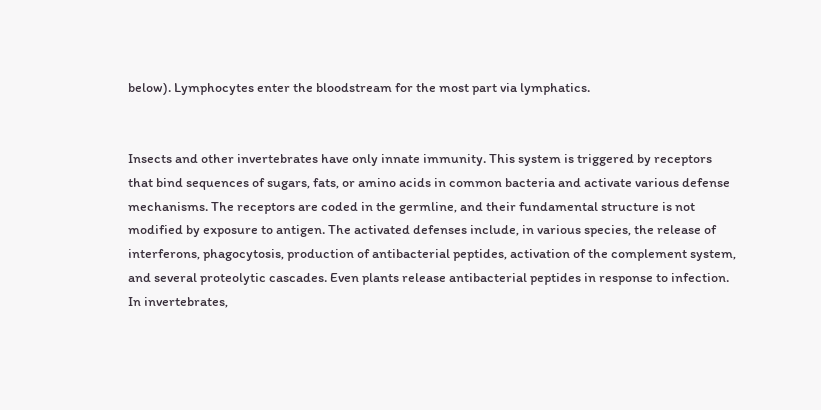below). Lymphocytes enter the bloodstream for the most part via lymphatics.


Insects and other invertebrates have only innate immunity. This system is triggered by receptors that bind sequences of sugars, fats, or amino acids in common bacteria and activate various defense mechanisms. The receptors are coded in the germline, and their fundamental structure is not modified by exposure to antigen. The activated defenses include, in various species, the release of interferons, phagocytosis, production of antibacterial peptides, activation of the complement system, and several proteolytic cascades. Even plants release antibacterial peptides in response to infection. In invertebrates,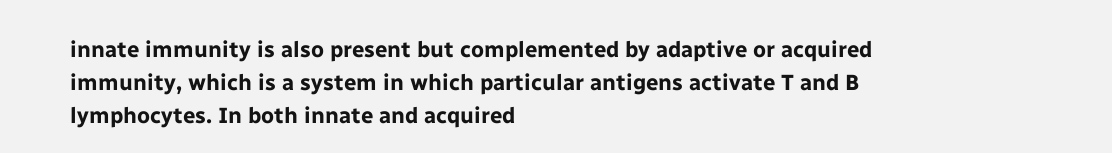innate immunity is also present but complemented by adaptive or acquired immunity, which is a system in which particular antigens activate T and B lymphocytes. In both innate and acquired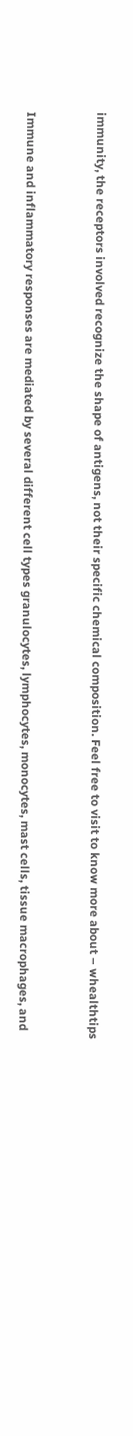immunity, the receptors involved recognize the shape of antigens, not their specific chemical composition. Feel free to visit to know more about – whealthtips


Immune and inflammatory responses are mediated by several different cell types granulocytes, lymphocytes, monocytes, mast cells, tissue macrophages, and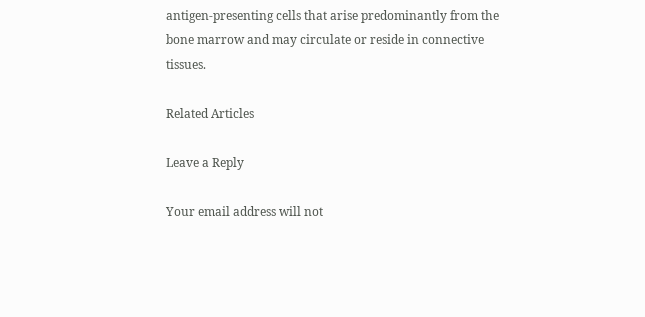antigen-presenting cells that arise predominantly from the bone marrow and may circulate or reside in connective tissues.

Related Articles

Leave a Reply

Your email address will not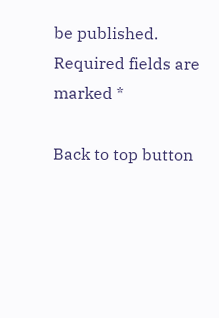be published. Required fields are marked *

Back to top button